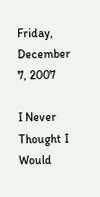Friday, December 7, 2007

I Never Thought I Would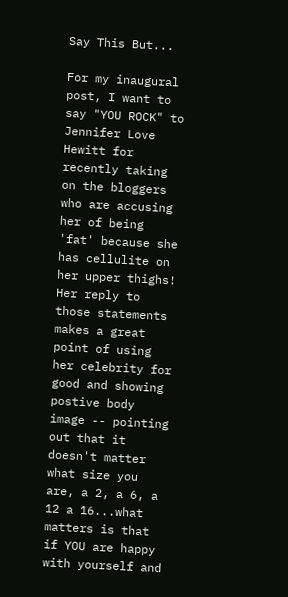Say This But...

For my inaugural post, I want to say "YOU ROCK" to Jennifer Love Hewitt for recently taking on the bloggers who are accusing her of being 'fat' because she has cellulite on her upper thighs! Her reply to those statements makes a great point of using her celebrity for good and showing postive body image -- pointing out that it doesn't matter what size you are, a 2, a 6, a 12 a 16...what matters is that if YOU are happy with yourself and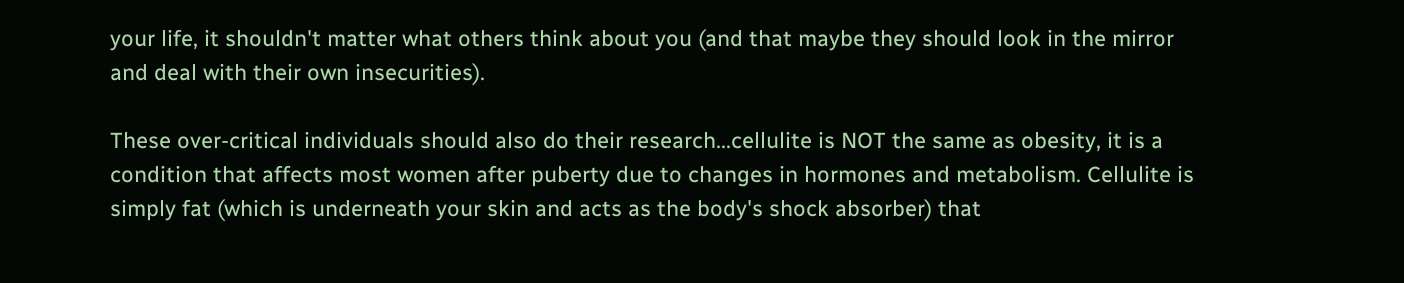your life, it shouldn't matter what others think about you (and that maybe they should look in the mirror and deal with their own insecurities).

These over-critical individuals should also do their research...cellulite is NOT the same as obesity, it is a condition that affects most women after puberty due to changes in hormones and metabolism. Cellulite is simply fat (which is underneath your skin and acts as the body's shock absorber) that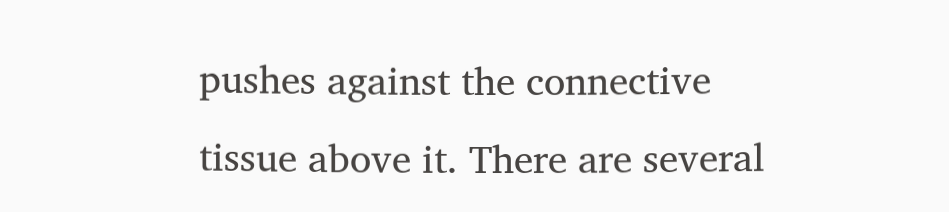pushes against the connective tissue above it. There are several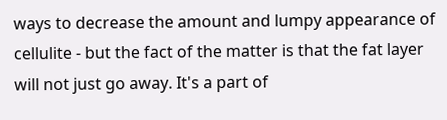ways to decrease the amount and lumpy appearance of cellulite - but the fact of the matter is that the fat layer will not just go away. It's a part of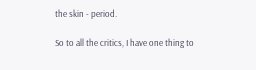the skin - period.

So to all the critics, I have one thing to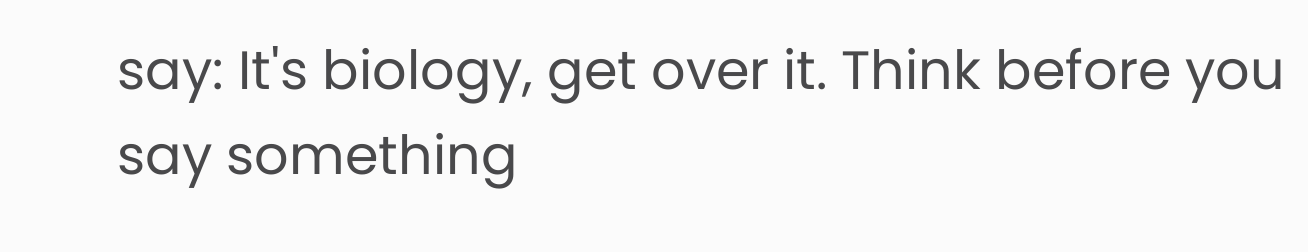say: It's biology, get over it. Think before you say something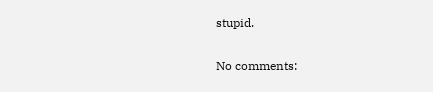stupid.

No comments: